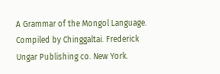A Grammar of the Mongol Language. Compiled by Chinggaltai. Frederick Ungar Publishing co. New York.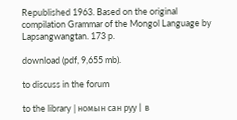Republished 1963. Based on the original compilation Grammar of the Mongol Language by Lapsangwangtan. 173 p.

download (pdf, 9,655 mb).

to discuss in the forum

to the library | номын сан руу | в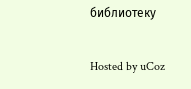библиотеку

Hosted by uCoz